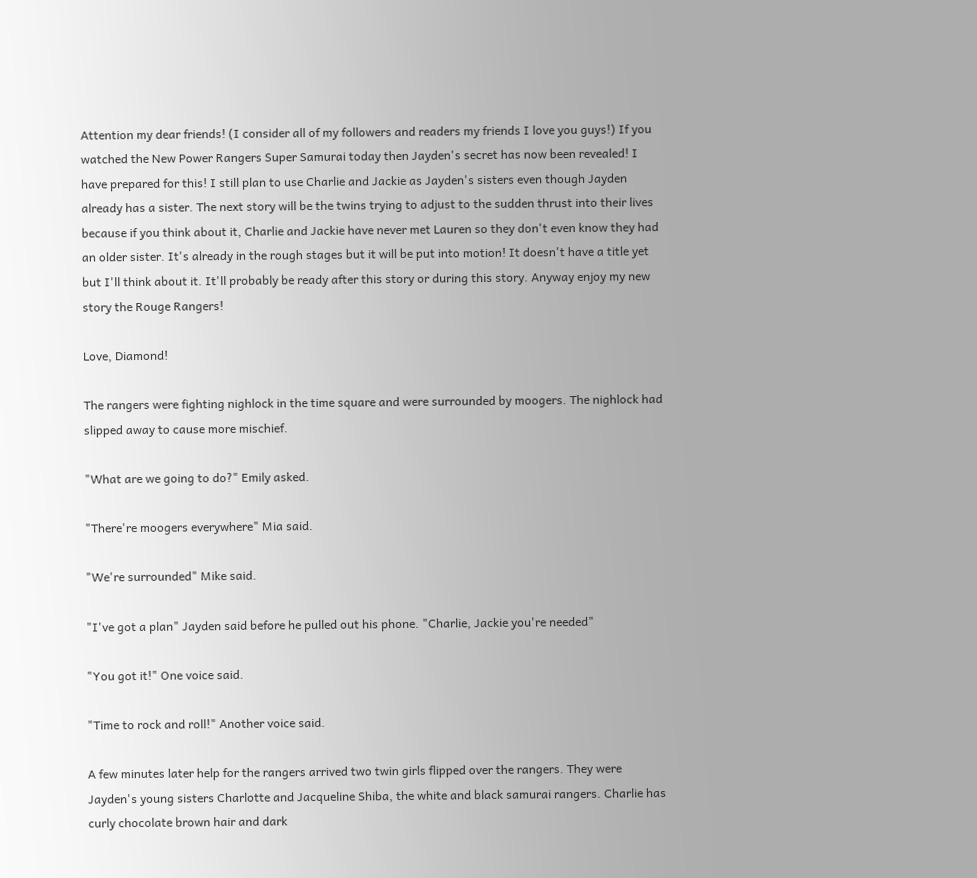Attention my dear friends! (I consider all of my followers and readers my friends I love you guys!) If you watched the New Power Rangers Super Samurai today then Jayden's secret has now been revealed! I have prepared for this! I still plan to use Charlie and Jackie as Jayden's sisters even though Jayden already has a sister. The next story will be the twins trying to adjust to the sudden thrust into their lives because if you think about it, Charlie and Jackie have never met Lauren so they don't even know they had an older sister. It's already in the rough stages but it will be put into motion! It doesn't have a title yet but I'll think about it. It'll probably be ready after this story or during this story. Anyway enjoy my new story the Rouge Rangers!

Love, Diamond!

The rangers were fighting nighlock in the time square and were surrounded by moogers. The nighlock had slipped away to cause more mischief.

"What are we going to do?" Emily asked.

"There're moogers everywhere" Mia said.

"We're surrounded" Mike said.

"I've got a plan" Jayden said before he pulled out his phone. "Charlie, Jackie you're needed"

"You got it!" One voice said.

"Time to rock and roll!" Another voice said.

A few minutes later help for the rangers arrived two twin girls flipped over the rangers. They were Jayden's young sisters Charlotte and Jacqueline Shiba, the white and black samurai rangers. Charlie has curly chocolate brown hair and dark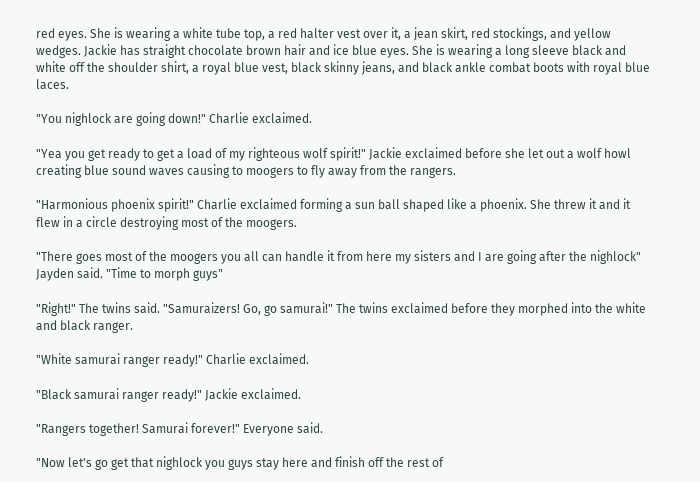red eyes. She is wearing a white tube top, a red halter vest over it, a jean skirt, red stockings, and yellow wedges. Jackie has straight chocolate brown hair and ice blue eyes. She is wearing a long sleeve black and white off the shoulder shirt, a royal blue vest, black skinny jeans, and black ankle combat boots with royal blue laces.

"You nighlock are going down!" Charlie exclaimed.

"Yea you get ready to get a load of my righteous wolf spirit!" Jackie exclaimed before she let out a wolf howl creating blue sound waves causing to moogers to fly away from the rangers.

"Harmonious phoenix spirit!" Charlie exclaimed forming a sun ball shaped like a phoenix. She threw it and it flew in a circle destroying most of the moogers.

"There goes most of the moogers you all can handle it from here my sisters and I are going after the nighlock" Jayden said. "Time to morph guys"

"Right!" The twins said. "Samuraizers! Go, go samurai!" The twins exclaimed before they morphed into the white and black ranger.

"White samurai ranger ready!" Charlie exclaimed.

"Black samurai ranger ready!" Jackie exclaimed.

"Rangers together! Samurai forever!" Everyone said.

"Now let's go get that nighlock you guys stay here and finish off the rest of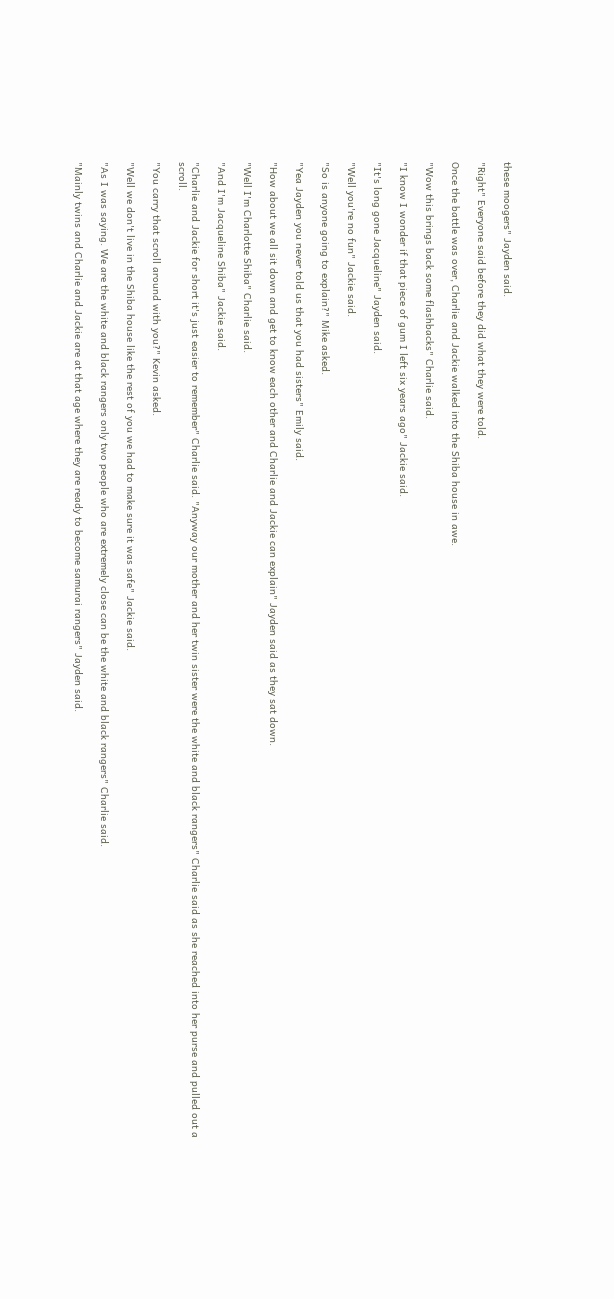these moogers" Jayden said.

"Right" Everyone said before they did what they were told.

Once the battle was over, Charlie and Jackie walked into the Shiba house in awe.

"Wow this brings back some flashbacks" Charlie said.

"I know I wonder if that piece of gum I left six years ago" Jackie said.

"It's long gone Jacqueline" Jayden said.

"Well you're no fun" Jackie said.

"So is anyone going to explain?" Mike asked.

"Yea Jayden you never told us that you had sisters" Emily said.

"How about we all sit down and get to know each other and Charlie and Jackie can explain" Jayden said as they sat down.

"Well I'm Charlotte Shiba" Charlie said.

"And I'm Jacqueline Shiba" Jackie said.

"Charlie and Jackie for short it's just easier to remember" Charlie said. "Anyway our mother and her twin sister were the white and black rangers" Charlie said as she reached into her purse and pulled out a scroll.

"You carry that scroll around with you?" Kevin asked.

"Well we don't live in the Shiba house like the rest of you we had to make sure it was safe" Jackie said.

"As I was saying. We are the white and black rangers only two people who are extremely close can be the white and black rangers" Charlie said.

"Mainly twins and Charlie and Jackie are at that age where they are ready to become samurai rangers" Jayden said.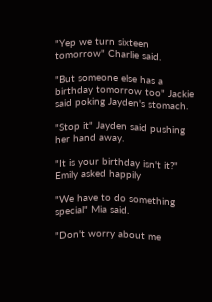"Yep we turn sixteen tomorrow" Charlie said.

"But someone else has a birthday tomorrow too" Jackie said poking Jayden's stomach.

"Stop it" Jayden said pushing her hand away.

"It is your birthday isn't it?" Emily asked happily

"We have to do something special" Mia said.

"Don't worry about me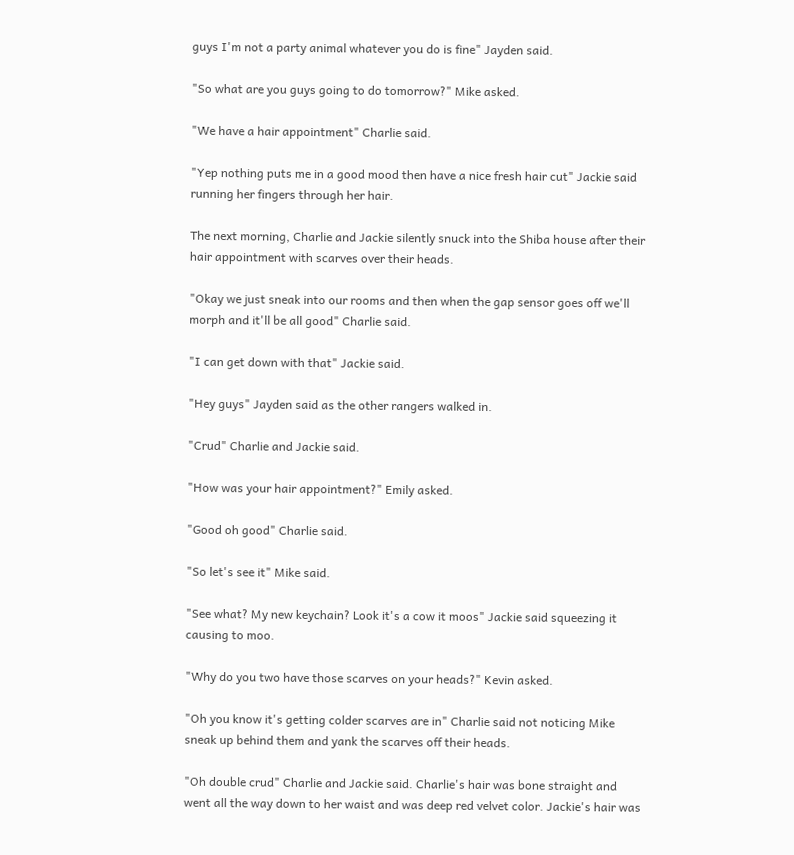guys I'm not a party animal whatever you do is fine" Jayden said.

"So what are you guys going to do tomorrow?" Mike asked.

"We have a hair appointment" Charlie said.

"Yep nothing puts me in a good mood then have a nice fresh hair cut" Jackie said running her fingers through her hair.

The next morning, Charlie and Jackie silently snuck into the Shiba house after their hair appointment with scarves over their heads.

"Okay we just sneak into our rooms and then when the gap sensor goes off we'll morph and it'll be all good" Charlie said.

"I can get down with that" Jackie said.

"Hey guys" Jayden said as the other rangers walked in.

"Crud" Charlie and Jackie said.

"How was your hair appointment?" Emily asked.

"Good oh good" Charlie said.

"So let's see it" Mike said.

"See what? My new keychain? Look it's a cow it moos" Jackie said squeezing it causing to moo.

"Why do you two have those scarves on your heads?" Kevin asked.

"Oh you know it's getting colder scarves are in" Charlie said not noticing Mike sneak up behind them and yank the scarves off their heads.

"Oh double crud" Charlie and Jackie said. Charlie's hair was bone straight and went all the way down to her waist and was deep red velvet color. Jackie's hair was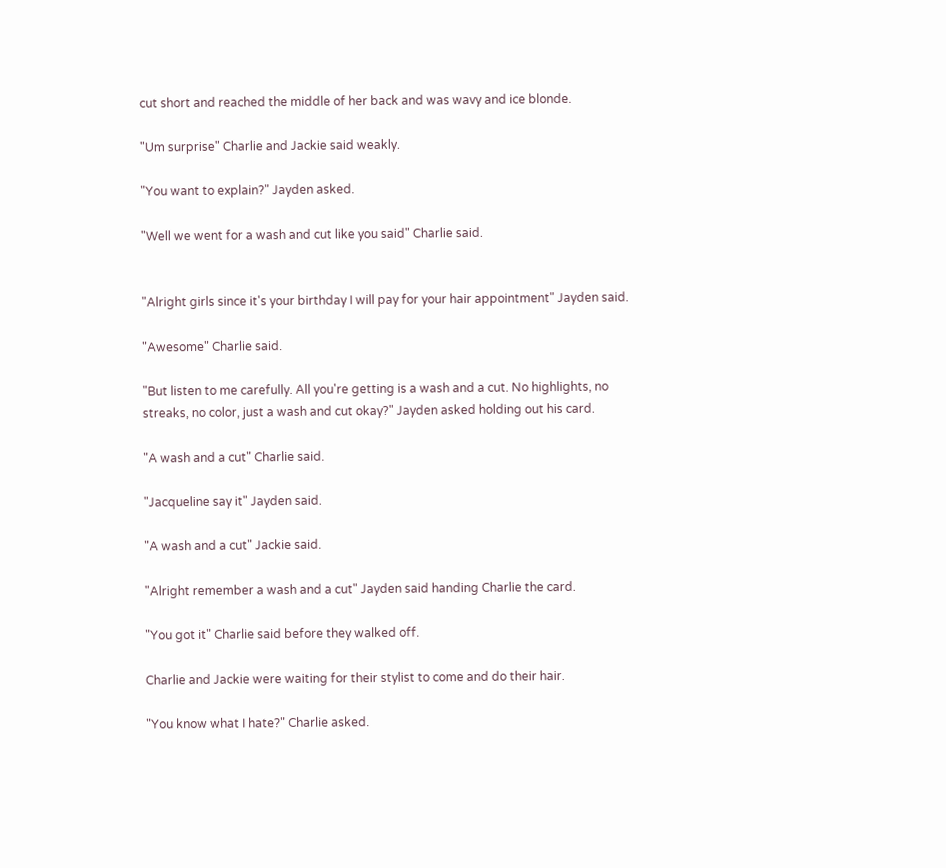cut short and reached the middle of her back and was wavy and ice blonde.

"Um surprise" Charlie and Jackie said weakly.

"You want to explain?" Jayden asked.

"Well we went for a wash and cut like you said" Charlie said.


"Alright girls since it's your birthday I will pay for your hair appointment" Jayden said.

"Awesome" Charlie said.

"But listen to me carefully. All you're getting is a wash and a cut. No highlights, no streaks, no color, just a wash and cut okay?" Jayden asked holding out his card.

"A wash and a cut" Charlie said.

"Jacqueline say it" Jayden said.

"A wash and a cut" Jackie said.

"Alright remember a wash and a cut" Jayden said handing Charlie the card.

"You got it" Charlie said before they walked off.

Charlie and Jackie were waiting for their stylist to come and do their hair.

"You know what I hate?" Charlie asked.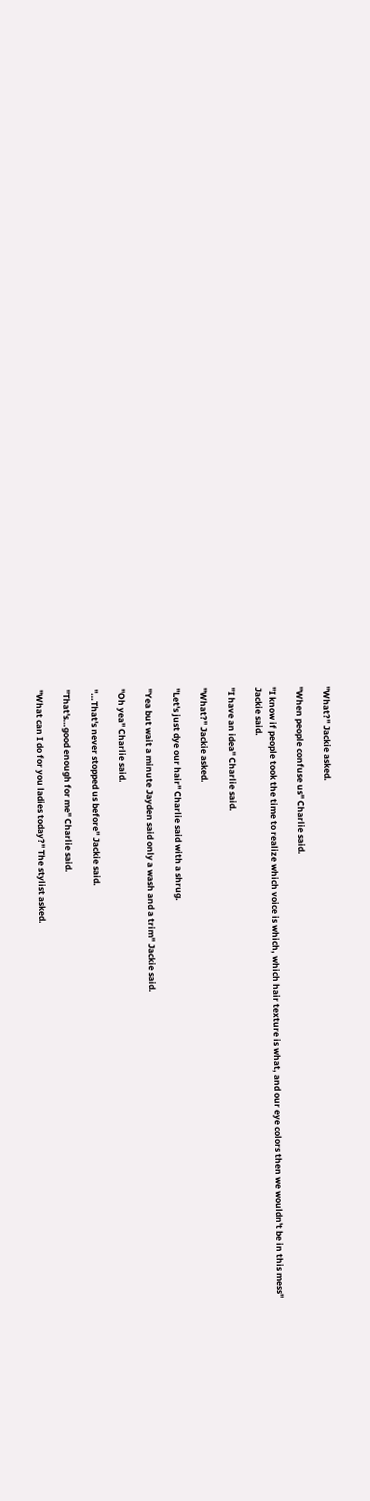"What?" Jackie asked.

"When people confuse us" Charlie said.

"I know if people took the time to realize which voice is which, which hair texture is what, and our eye colors then we wouldn't be in this mess" Jackie said.

"I have an idea" Charlie said.

"What?" Jackie asked.

"Let's just dye our hair" Charlie said with a shrug.

"Yea but wait a minute Jayden said only a wash and a trim" Jackie said.

"Oh yea" Charlie said.

"…That's never stopped us before" Jackie said.

"That's…good enough for me" Charlie said.

"What can I do for you ladies today?" The stylist asked.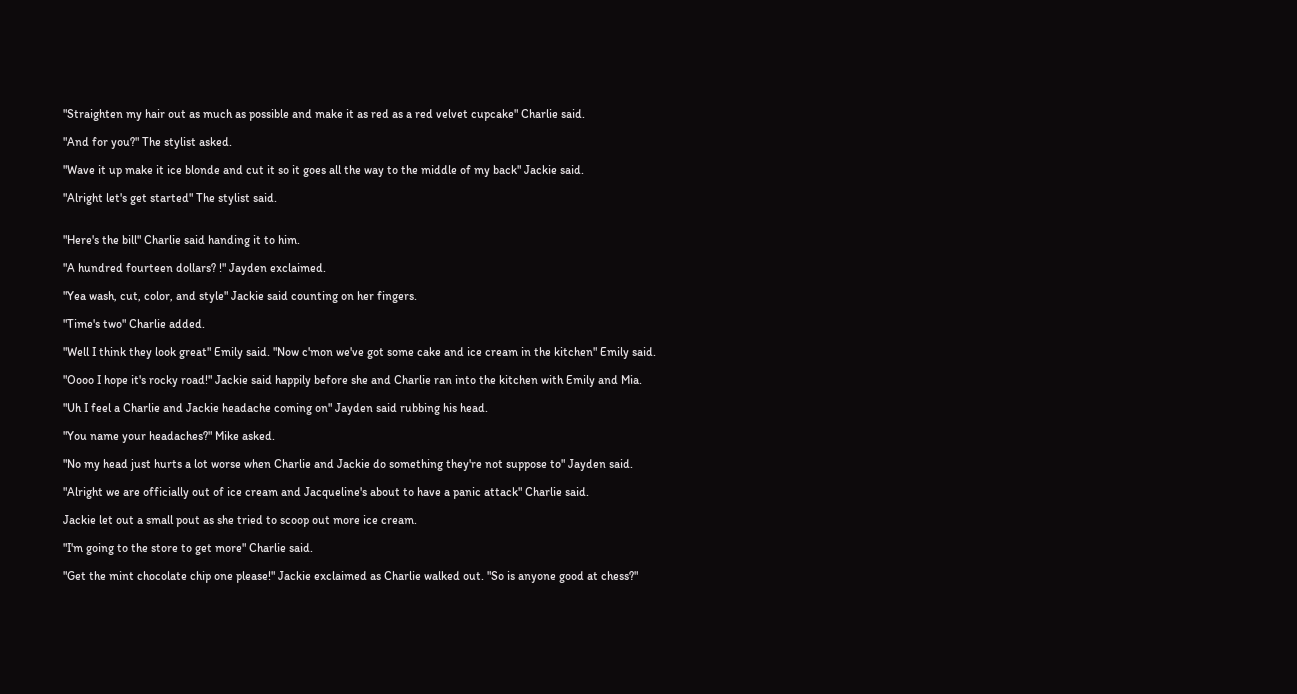"Straighten my hair out as much as possible and make it as red as a red velvet cupcake" Charlie said.

"And for you?" The stylist asked.

"Wave it up make it ice blonde and cut it so it goes all the way to the middle of my back" Jackie said.

"Alright let's get started" The stylist said.


"Here's the bill" Charlie said handing it to him.

"A hundred fourteen dollars? !" Jayden exclaimed.

"Yea wash, cut, color, and style" Jackie said counting on her fingers.

"Time's two" Charlie added.

"Well I think they look great" Emily said. "Now c'mon we've got some cake and ice cream in the kitchen" Emily said.

"Oooo I hope it's rocky road!" Jackie said happily before she and Charlie ran into the kitchen with Emily and Mia.

"Uh I feel a Charlie and Jackie headache coming on" Jayden said rubbing his head.

"You name your headaches?" Mike asked.

"No my head just hurts a lot worse when Charlie and Jackie do something they're not suppose to" Jayden said.

"Alright we are officially out of ice cream and Jacqueline's about to have a panic attack" Charlie said.

Jackie let out a small pout as she tried to scoop out more ice cream.

"I'm going to the store to get more" Charlie said.

"Get the mint chocolate chip one please!" Jackie exclaimed as Charlie walked out. "So is anyone good at chess?"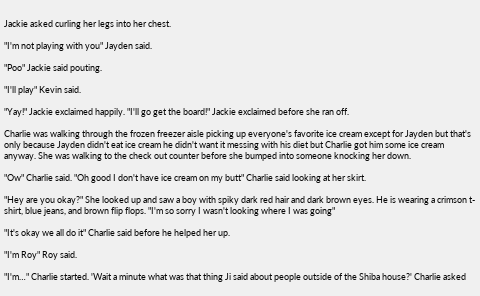Jackie asked curling her legs into her chest.

"I'm not playing with you" Jayden said.

"Poo" Jackie said pouting.

"I'll play" Kevin said.

"Yay!" Jackie exclaimed happily. "I'll go get the board!" Jackie exclaimed before she ran off.

Charlie was walking through the frozen freezer aisle picking up everyone's favorite ice cream except for Jayden but that's only because Jayden didn't eat ice cream he didn't want it messing with his diet but Charlie got him some ice cream anyway. She was walking to the check out counter before she bumped into someone knocking her down.

"Ow" Charlie said. "Oh good I don't have ice cream on my butt" Charlie said looking at her skirt.

"Hey are you okay?" She looked up and saw a boy with spiky dark red hair and dark brown eyes. He is wearing a crimson t-shirt, blue jeans, and brown flip flops. "I'm so sorry I wasn't looking where I was going"

"It's okay we all do it" Charlie said before he helped her up.

"I'm Roy" Roy said.

"I'm…" Charlie started. 'Wait a minute what was that thing Ji said about people outside of the Shiba house?' Charlie asked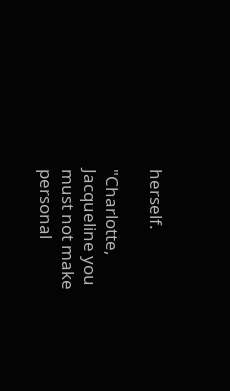herself.

"Charlotte, Jacqueline you must not make personal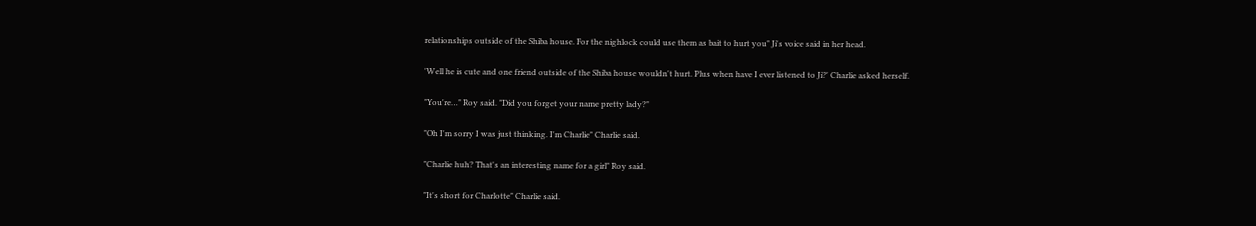relationships outside of the Shiba house. For the nighlock could use them as bait to hurt you" Ji's voice said in her head.

'Well he is cute and one friend outside of the Shiba house wouldn't hurt. Plus when have I ever listened to Ji?' Charlie asked herself.

"You're…" Roy said. "Did you forget your name pretty lady?"

"Oh I'm sorry I was just thinking. I'm Charlie" Charlie said.

"Charlie huh? That's an interesting name for a girl" Roy said.

"It's short for Charlotte" Charlie said.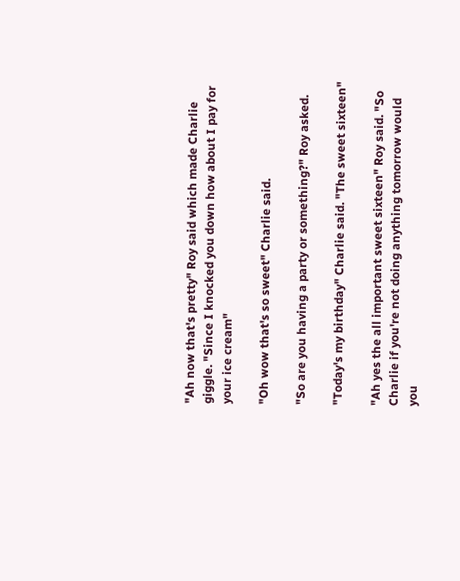"Ah now that's pretty" Roy said which made Charlie giggle. "Since I knocked you down how about I pay for your ice cream"

"Oh wow that's so sweet" Charlie said.

"So are you having a party or something?" Roy asked.

"Today's my birthday" Charlie said. "The sweet sixteen"

"Ah yes the all important sweet sixteen" Roy said. "So Charlie if you're not doing anything tomorrow would you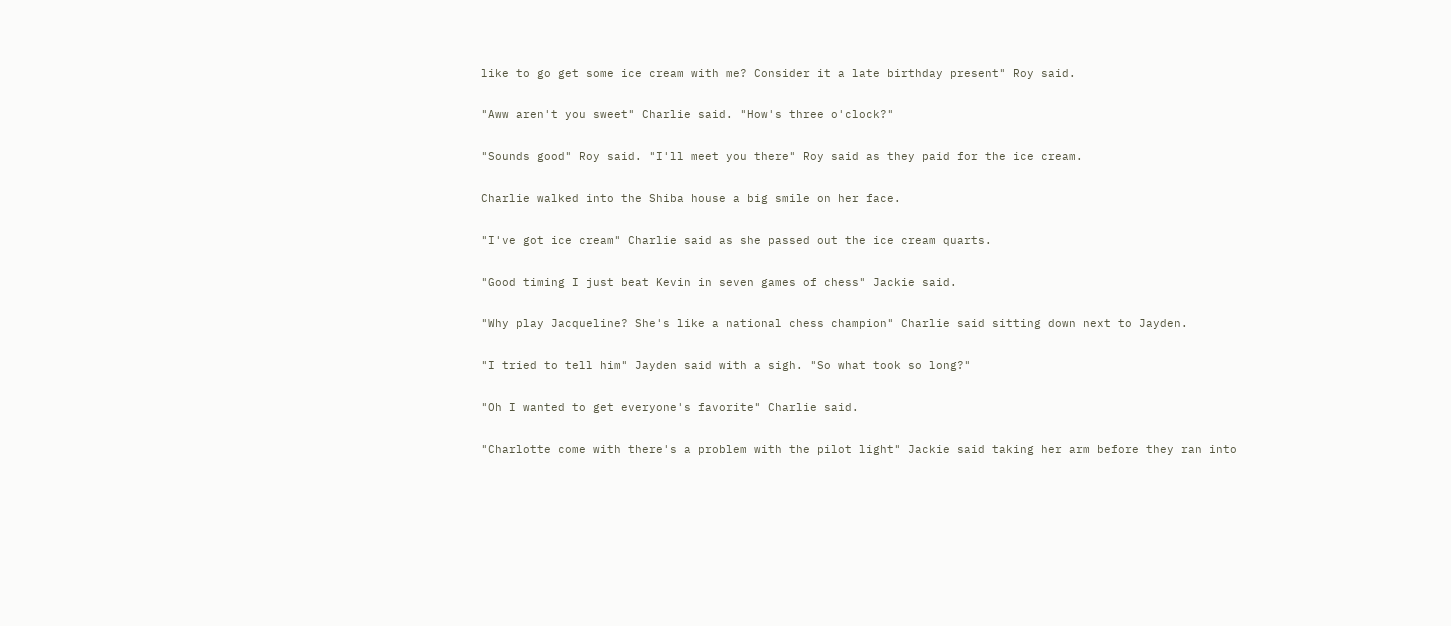like to go get some ice cream with me? Consider it a late birthday present" Roy said.

"Aww aren't you sweet" Charlie said. "How's three o'clock?"

"Sounds good" Roy said. "I'll meet you there" Roy said as they paid for the ice cream.

Charlie walked into the Shiba house a big smile on her face.

"I've got ice cream" Charlie said as she passed out the ice cream quarts.

"Good timing I just beat Kevin in seven games of chess" Jackie said.

"Why play Jacqueline? She's like a national chess champion" Charlie said sitting down next to Jayden.

"I tried to tell him" Jayden said with a sigh. "So what took so long?"

"Oh I wanted to get everyone's favorite" Charlie said.

"Charlotte come with there's a problem with the pilot light" Jackie said taking her arm before they ran into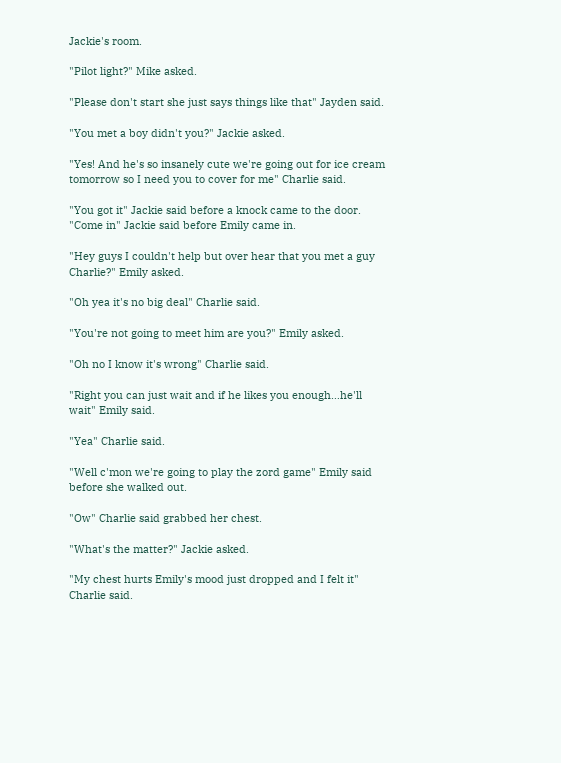Jackie's room.

"Pilot light?" Mike asked.

"Please don't start she just says things like that" Jayden said.

"You met a boy didn't you?" Jackie asked.

"Yes! And he's so insanely cute we're going out for ice cream tomorrow so I need you to cover for me" Charlie said.

"You got it" Jackie said before a knock came to the door. "Come in" Jackie said before Emily came in.

"Hey guys I couldn't help but over hear that you met a guy Charlie?" Emily asked.

"Oh yea it's no big deal" Charlie said.

"You're not going to meet him are you?" Emily asked.

"Oh no I know it's wrong" Charlie said.

"Right you can just wait and if he likes you enough…he'll wait" Emily said.

"Yea" Charlie said.

"Well c'mon we're going to play the zord game" Emily said before she walked out.

"Ow" Charlie said grabbed her chest.

"What's the matter?" Jackie asked.

"My chest hurts Emily's mood just dropped and I felt it" Charlie said.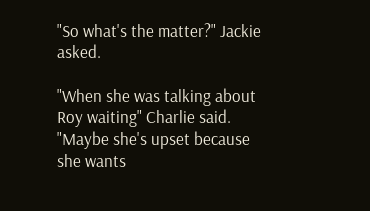"So what's the matter?" Jackie asked.

"When she was talking about Roy waiting" Charlie said. "Maybe she's upset because she wants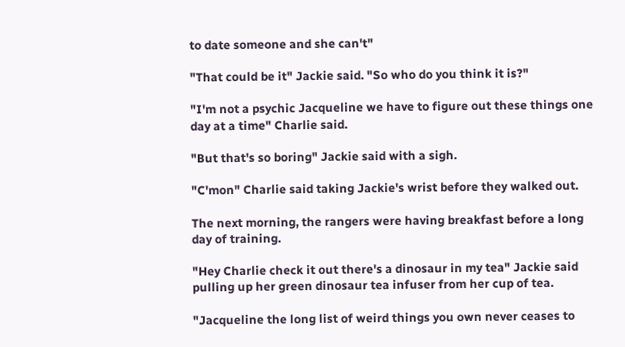to date someone and she can't"

"That could be it" Jackie said. "So who do you think it is?"

"I'm not a psychic Jacqueline we have to figure out these things one day at a time" Charlie said.

"But that's so boring" Jackie said with a sigh.

"C'mon" Charlie said taking Jackie's wrist before they walked out.

The next morning, the rangers were having breakfast before a long day of training.

"Hey Charlie check it out there's a dinosaur in my tea" Jackie said pulling up her green dinosaur tea infuser from her cup of tea.

"Jacqueline the long list of weird things you own never ceases to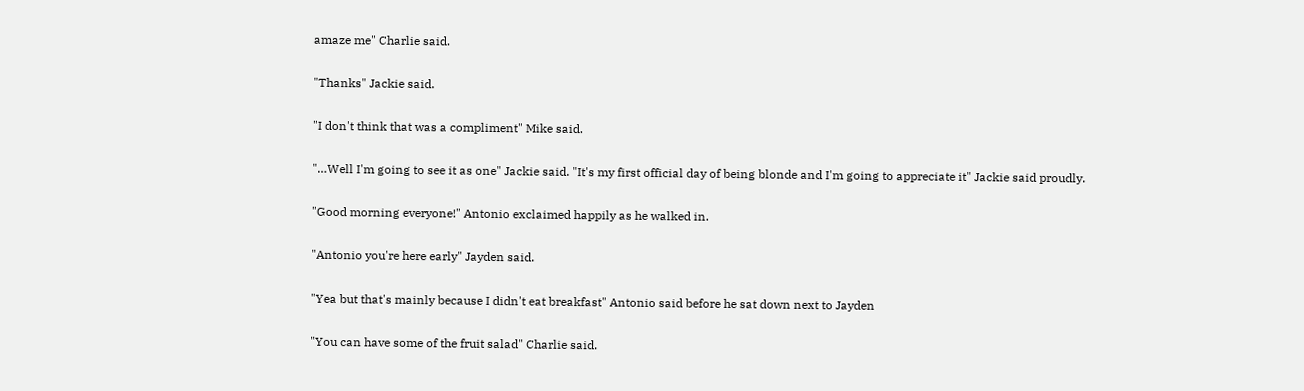amaze me" Charlie said.

"Thanks" Jackie said.

"I don't think that was a compliment" Mike said.

"…Well I'm going to see it as one" Jackie said. "It's my first official day of being blonde and I'm going to appreciate it" Jackie said proudly.

"Good morning everyone!" Antonio exclaimed happily as he walked in.

"Antonio you're here early" Jayden said.

"Yea but that's mainly because I didn't eat breakfast" Antonio said before he sat down next to Jayden

"You can have some of the fruit salad" Charlie said.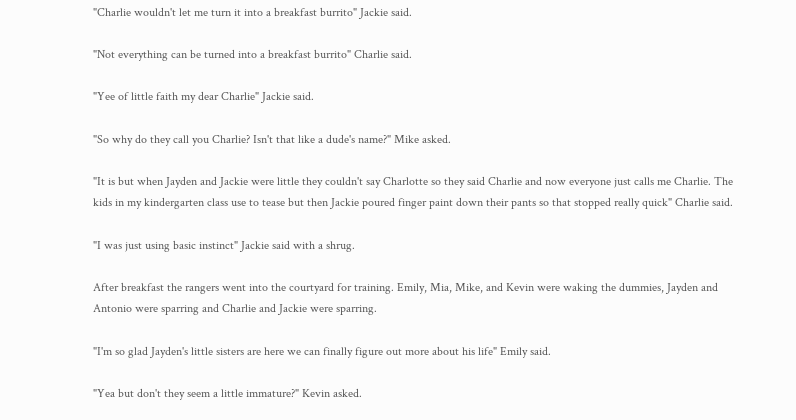"Charlie wouldn't let me turn it into a breakfast burrito" Jackie said.

"Not everything can be turned into a breakfast burrito" Charlie said.

"Yee of little faith my dear Charlie" Jackie said.

"So why do they call you Charlie? Isn't that like a dude's name?" Mike asked.

"It is but when Jayden and Jackie were little they couldn't say Charlotte so they said Charlie and now everyone just calls me Charlie. The kids in my kindergarten class use to tease but then Jackie poured finger paint down their pants so that stopped really quick" Charlie said.

"I was just using basic instinct" Jackie said with a shrug.

After breakfast the rangers went into the courtyard for training. Emily, Mia, Mike, and Kevin were waking the dummies, Jayden and Antonio were sparring and Charlie and Jackie were sparring.

"I'm so glad Jayden's little sisters are here we can finally figure out more about his life" Emily said.

"Yea but don't they seem a little immature?" Kevin asked.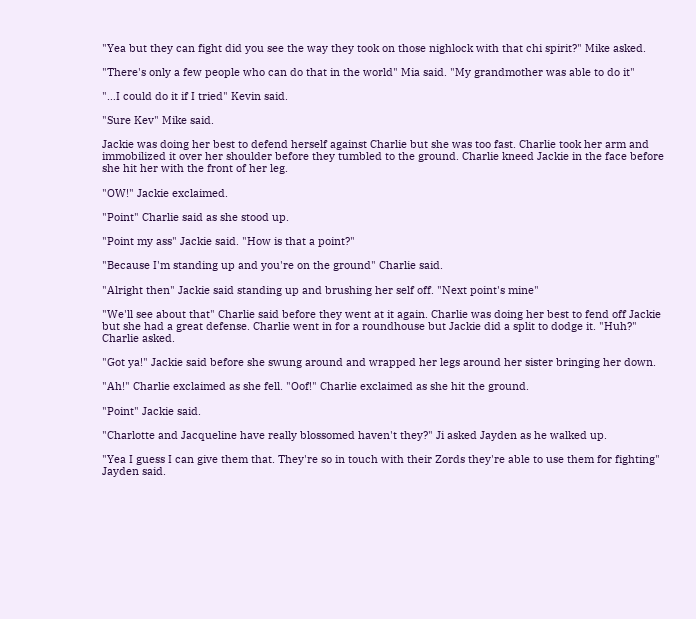"Yea but they can fight did you see the way they took on those nighlock with that chi spirit?" Mike asked.

"There's only a few people who can do that in the world" Mia said. "My grandmother was able to do it"

"…I could do it if I tried" Kevin said.

"Sure Kev" Mike said.

Jackie was doing her best to defend herself against Charlie but she was too fast. Charlie took her arm and immobilized it over her shoulder before they tumbled to the ground. Charlie kneed Jackie in the face before she hit her with the front of her leg.

"OW!" Jackie exclaimed.

"Point" Charlie said as she stood up.

"Point my ass" Jackie said. "How is that a point?"

"Because I'm standing up and you're on the ground" Charlie said.

"Alright then" Jackie said standing up and brushing her self off. "Next point's mine"

"We'll see about that" Charlie said before they went at it again. Charlie was doing her best to fend off Jackie but she had a great defense. Charlie went in for a roundhouse but Jackie did a split to dodge it. "Huh?" Charlie asked.

"Got ya!" Jackie said before she swung around and wrapped her legs around her sister bringing her down.

"Ah!" Charlie exclaimed as she fell. "Oof!" Charlie exclaimed as she hit the ground.

"Point" Jackie said.

"Charlotte and Jacqueline have really blossomed haven't they?" Ji asked Jayden as he walked up.

"Yea I guess I can give them that. They're so in touch with their Zords they're able to use them for fighting" Jayden said.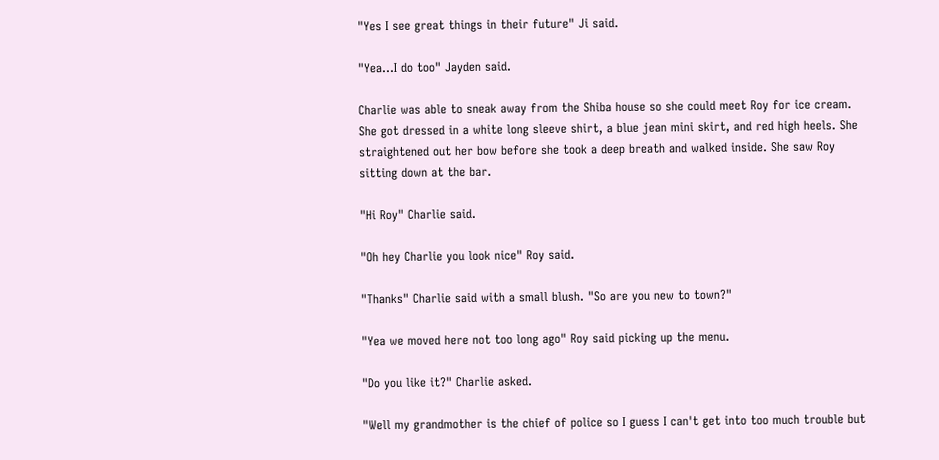"Yes I see great things in their future" Ji said.

"Yea…I do too" Jayden said.

Charlie was able to sneak away from the Shiba house so she could meet Roy for ice cream. She got dressed in a white long sleeve shirt, a blue jean mini skirt, and red high heels. She straightened out her bow before she took a deep breath and walked inside. She saw Roy sitting down at the bar.

"Hi Roy" Charlie said.

"Oh hey Charlie you look nice" Roy said.

"Thanks" Charlie said with a small blush. "So are you new to town?"

"Yea we moved here not too long ago" Roy said picking up the menu.

"Do you like it?" Charlie asked.

"Well my grandmother is the chief of police so I guess I can't get into too much trouble but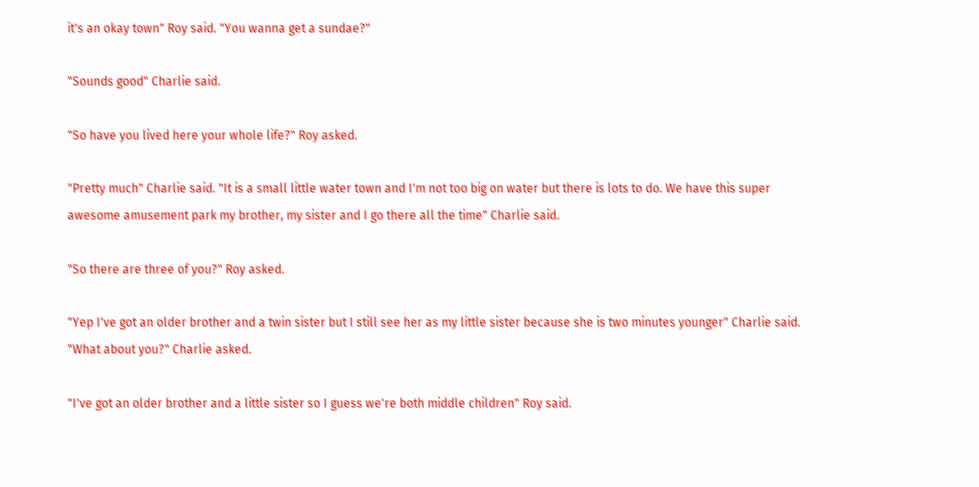it's an okay town" Roy said. "You wanna get a sundae?"

"Sounds good" Charlie said.

"So have you lived here your whole life?" Roy asked.

"Pretty much" Charlie said. "It is a small little water town and I'm not too big on water but there is lots to do. We have this super awesome amusement park my brother, my sister and I go there all the time" Charlie said.

"So there are three of you?" Roy asked.

"Yep I've got an older brother and a twin sister but I still see her as my little sister because she is two minutes younger" Charlie said. "What about you?" Charlie asked.

"I've got an older brother and a little sister so I guess we're both middle children" Roy said.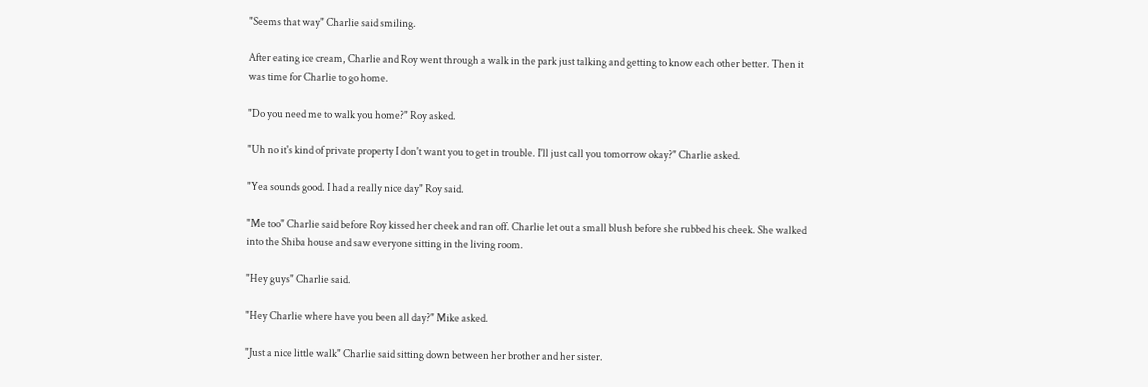"Seems that way" Charlie said smiling.

After eating ice cream, Charlie and Roy went through a walk in the park just talking and getting to know each other better. Then it was time for Charlie to go home.

"Do you need me to walk you home?" Roy asked.

"Uh no it's kind of private property I don't want you to get in trouble. I'll just call you tomorrow okay?" Charlie asked.

"Yea sounds good. I had a really nice day" Roy said.

"Me too" Charlie said before Roy kissed her cheek and ran off. Charlie let out a small blush before she rubbed his cheek. She walked into the Shiba house and saw everyone sitting in the living room.

"Hey guys" Charlie said.

"Hey Charlie where have you been all day?" Mike asked.

"Just a nice little walk" Charlie said sitting down between her brother and her sister.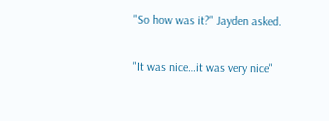"So how was it?" Jayden asked.

"It was nice…it was very nice"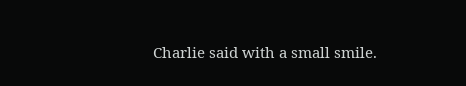Charlie said with a small smile.